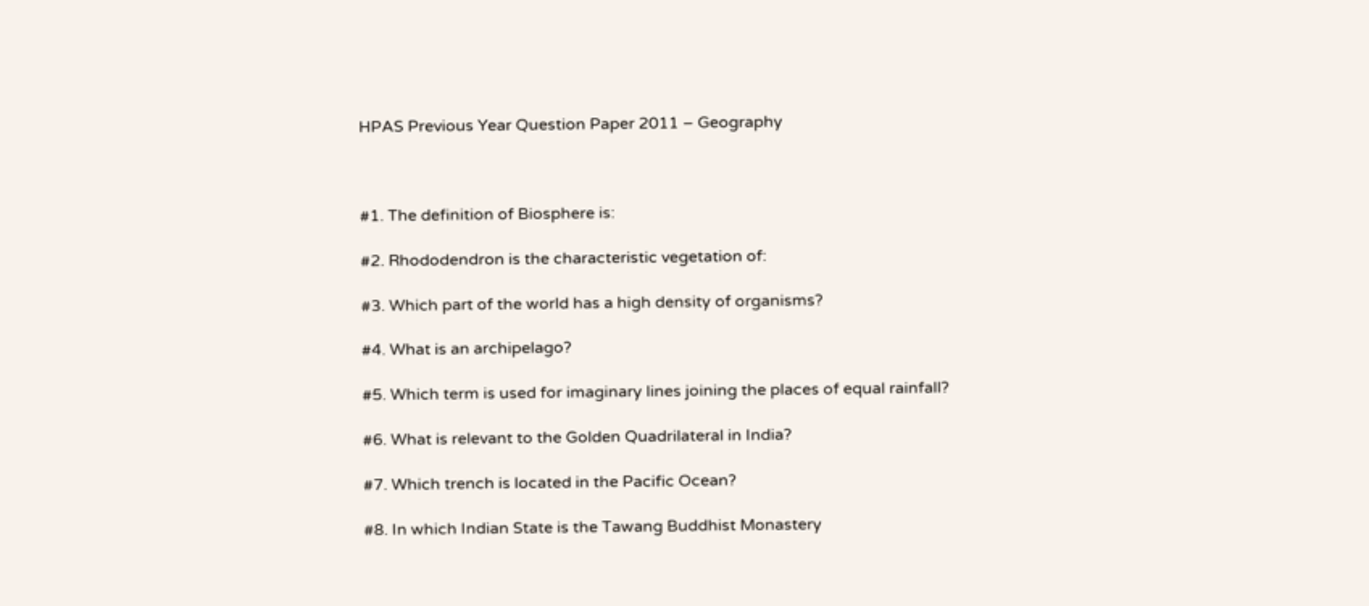HPAS Previous Year Question Paper 2011 – Geography



#1. The definition of Biosphere is:

#2. Rhododendron is the characteristic vegetation of:

#3. Which part of the world has a high density of organisms?

#4. What is an archipelago?

#5. Which term is used for imaginary lines joining the places of equal rainfall?

#6. What is relevant to the Golden Quadrilateral in India?

#7. Which trench is located in the Pacific Ocean?

#8. In which Indian State is the Tawang Buddhist Monastery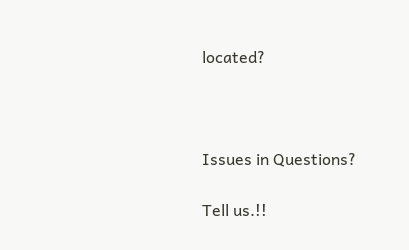located?



Issues in Questions?

Tell us.!!